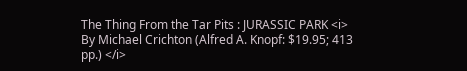The Thing From the Tar Pits : JURASSIC PARK <i> By Michael Crichton (Alfred A. Knopf: $19.95; 413 pp.) </i>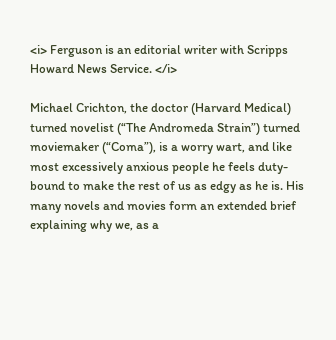<i> Ferguson is an editorial writer with Scripps Howard News Service. </i>

Michael Crichton, the doctor (Harvard Medical) turned novelist (“The Andromeda Strain”) turned moviemaker (“Coma”), is a worry wart, and like most excessively anxious people he feels duty-bound to make the rest of us as edgy as he is. His many novels and movies form an extended brief explaining why we, as a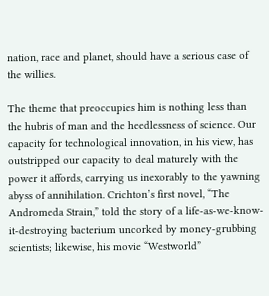nation, race and planet, should have a serious case of the willies.

The theme that preoccupies him is nothing less than the hubris of man and the heedlessness of science. Our capacity for technological innovation, in his view, has outstripped our capacity to deal maturely with the power it affords, carrying us inexorably to the yawning abyss of annihilation. Crichton’s first novel, “The Andromeda Strain,” told the story of a life-as-we-know-it-destroying bacterium uncorked by money-grubbing scientists; likewise, his movie “Westworld”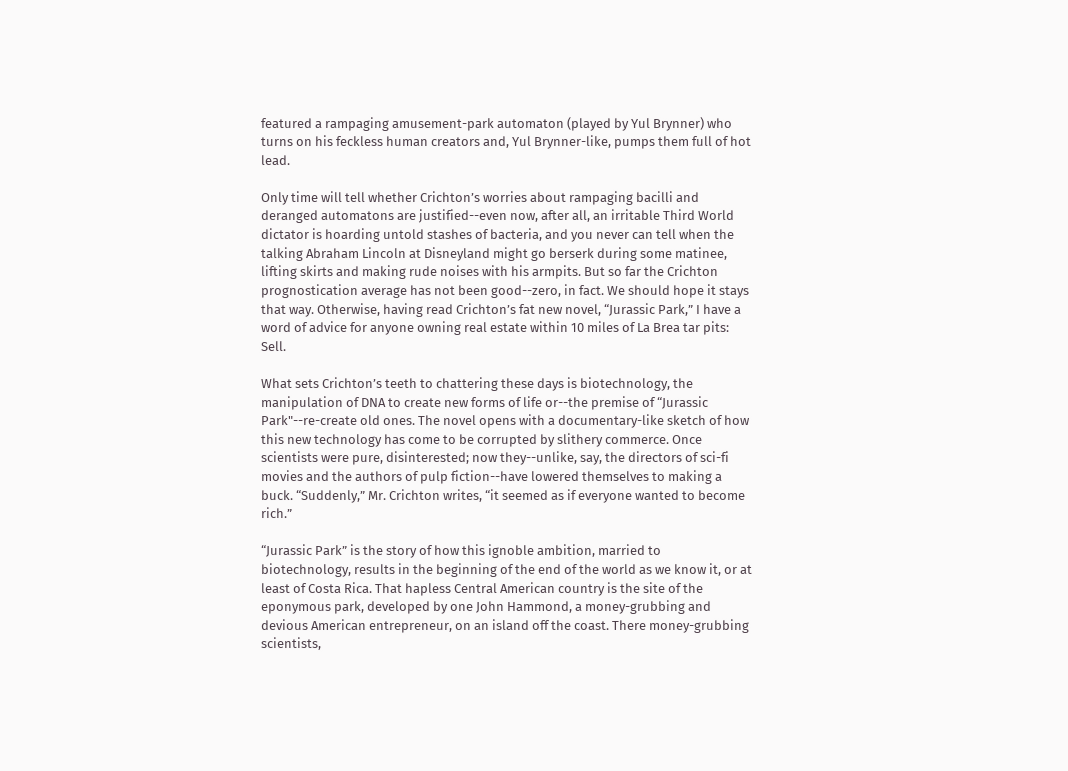featured a rampaging amusement-park automaton (played by Yul Brynner) who turns on his feckless human creators and, Yul Brynner-like, pumps them full of hot lead.

Only time will tell whether Crichton’s worries about rampaging bacilli and deranged automatons are justified--even now, after all, an irritable Third World dictator is hoarding untold stashes of bacteria, and you never can tell when the talking Abraham Lincoln at Disneyland might go berserk during some matinee, lifting skirts and making rude noises with his armpits. But so far the Crichton prognostication average has not been good--zero, in fact. We should hope it stays that way. Otherwise, having read Crichton’s fat new novel, “Jurassic Park,” I have a word of advice for anyone owning real estate within 10 miles of La Brea tar pits: Sell.

What sets Crichton’s teeth to chattering these days is biotechnology, the manipulation of DNA to create new forms of life or--the premise of “Jurassic Park"--re-create old ones. The novel opens with a documentary-like sketch of how this new technology has come to be corrupted by slithery commerce. Once scientists were pure, disinterested; now they--unlike, say, the directors of sci-fi movies and the authors of pulp fiction--have lowered themselves to making a buck. “Suddenly,” Mr. Crichton writes, “it seemed as if everyone wanted to become rich.”

“Jurassic Park” is the story of how this ignoble ambition, married to biotechnology, results in the beginning of the end of the world as we know it, or at least of Costa Rica. That hapless Central American country is the site of the eponymous park, developed by one John Hammond, a money-grubbing and devious American entrepreneur, on an island off the coast. There money-grubbing scientists,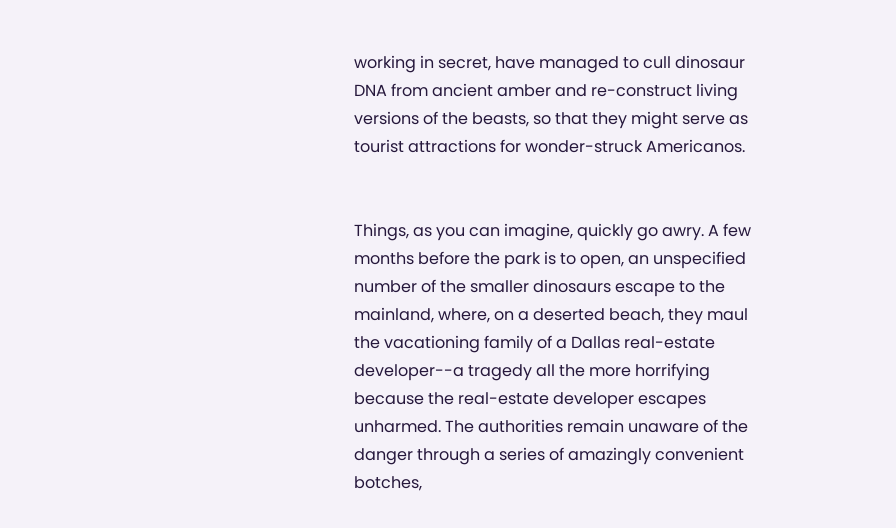working in secret, have managed to cull dinosaur DNA from ancient amber and re-construct living versions of the beasts, so that they might serve as tourist attractions for wonder-struck Americanos.


Things, as you can imagine, quickly go awry. A few months before the park is to open, an unspecified number of the smaller dinosaurs escape to the mainland, where, on a deserted beach, they maul the vacationing family of a Dallas real-estate developer--a tragedy all the more horrifying because the real-estate developer escapes unharmed. The authorities remain unaware of the danger through a series of amazingly convenient botches,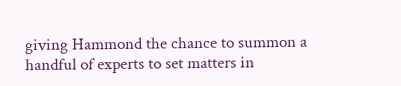giving Hammond the chance to summon a handful of experts to set matters in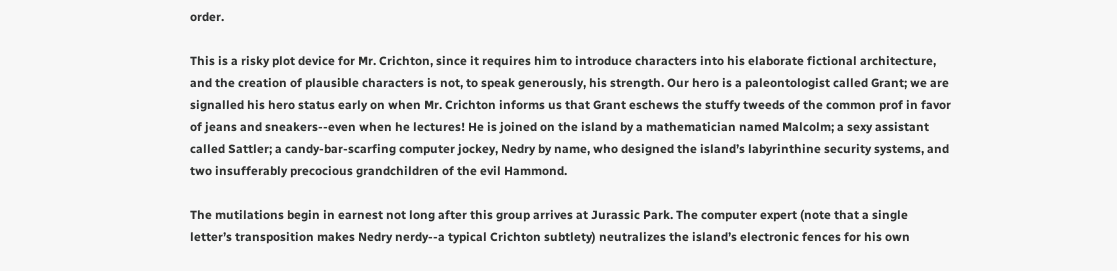order.

This is a risky plot device for Mr. Crichton, since it requires him to introduce characters into his elaborate fictional architecture, and the creation of plausible characters is not, to speak generously, his strength. Our hero is a paleontologist called Grant; we are signalled his hero status early on when Mr. Crichton informs us that Grant eschews the stuffy tweeds of the common prof in favor of jeans and sneakers--even when he lectures! He is joined on the island by a mathematician named Malcolm; a sexy assistant called Sattler; a candy-bar-scarfing computer jockey, Nedry by name, who designed the island’s labyrinthine security systems, and two insufferably precocious grandchildren of the evil Hammond.

The mutilations begin in earnest not long after this group arrives at Jurassic Park. The computer expert (note that a single letter’s transposition makes Nedry nerdy--a typical Crichton subtlety) neutralizes the island’s electronic fences for his own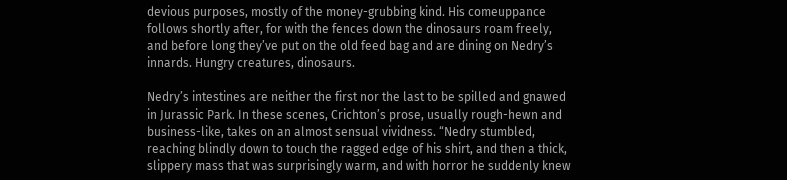devious purposes, mostly of the money-grubbing kind. His comeuppance follows shortly after, for with the fences down the dinosaurs roam freely, and before long they’ve put on the old feed bag and are dining on Nedry’s innards. Hungry creatures, dinosaurs.

Nedry’s intestines are neither the first nor the last to be spilled and gnawed in Jurassic Park. In these scenes, Crichton’s prose, usually rough-hewn and business-like, takes on an almost sensual vividness. “Nedry stumbled, reaching blindly down to touch the ragged edge of his shirt, and then a thick, slippery mass that was surprisingly warm, and with horror he suddenly knew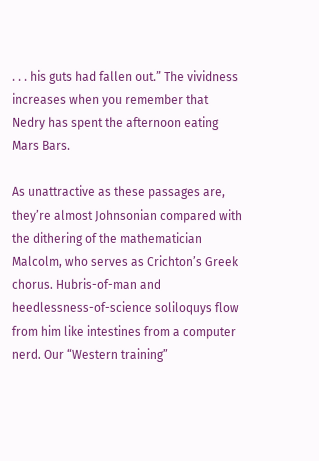. . . his guts had fallen out.” The vividness increases when you remember that Nedry has spent the afternoon eating Mars Bars.

As unattractive as these passages are, they’re almost Johnsonian compared with the dithering of the mathematician Malcolm, who serves as Crichton’s Greek chorus. Hubris-of-man and heedlessness-of-science soliloquys flow from him like intestines from a computer nerd. Our “Western training”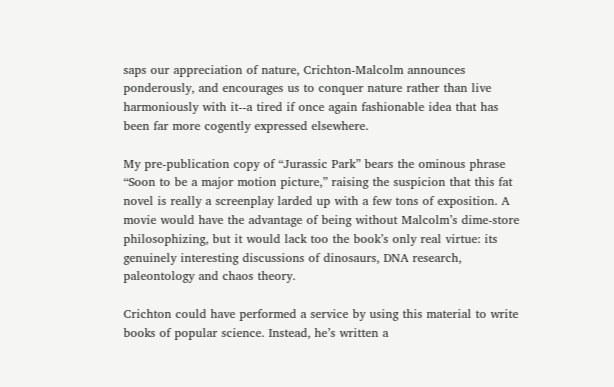saps our appreciation of nature, Crichton-Malcolm announces ponderously, and encourages us to conquer nature rather than live harmoniously with it--a tired if once again fashionable idea that has been far more cogently expressed elsewhere.

My pre-publication copy of “Jurassic Park” bears the ominous phrase “Soon to be a major motion picture,” raising the suspicion that this fat novel is really a screenplay larded up with a few tons of exposition. A movie would have the advantage of being without Malcolm’s dime-store philosophizing, but it would lack too the book’s only real virtue: its genuinely interesting discussions of dinosaurs, DNA research, paleontology and chaos theory.

Crichton could have performed a service by using this material to write books of popular science. Instead, he’s written a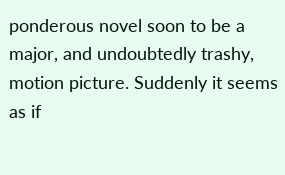ponderous novel soon to be a major, and undoubtedly trashy, motion picture. Suddenly it seems as if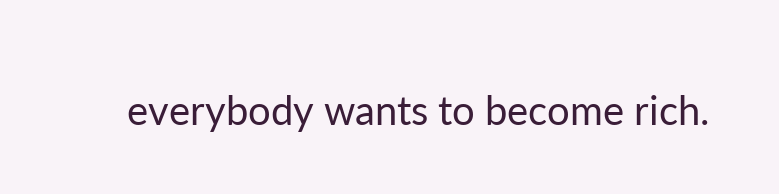everybody wants to become rich.